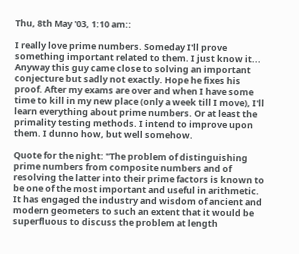Thu, 8th May '03, 1:10 am::

I really love prime numbers. Someday I'll prove something important related to them. I just know it... Anyway this guy came close to solving an important conjecture but sadly not exactly. Hope he fixes his proof. After my exams are over and when I have some time to kill in my new place (only a week till I move), I'll learn everything about prime numbers. Or at least the primality testing methods. I intend to improve upon them. I dunno how, but well somehow.

Quote for the night: "The problem of distinguishing prime numbers from composite numbers and of resolving the latter into their prime factors is known to be one of the most important and useful in arithmetic. It has engaged the industry and wisdom of ancient and modern geometers to such an extent that it would be superfluous to discuss the problem at length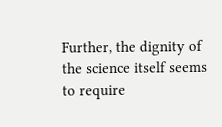Further, the dignity of the science itself seems to require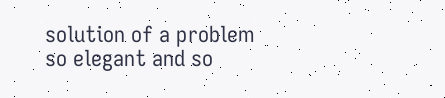solution of a problem so elegant and so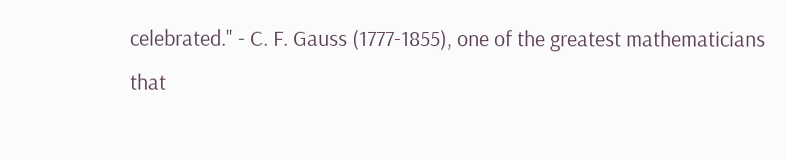celebrated." - C. F. Gauss (1777-1855), one of the greatest mathematicians that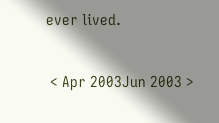ever lived.

 < Apr 2003Jun 2003 >